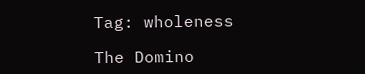Tag: wholeness

The Domino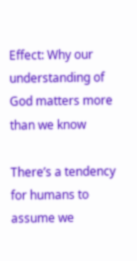Effect: Why our understanding of God matters more than we know

There’s a tendency for humans to assume we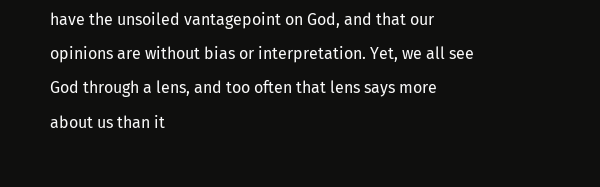have the unsoiled vantagepoint on God, and that our opinions are without bias or interpretation. Yet, we all see God through a lens, and too often that lens says more about us than it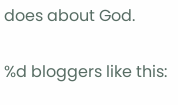does about God.

%d bloggers like this: